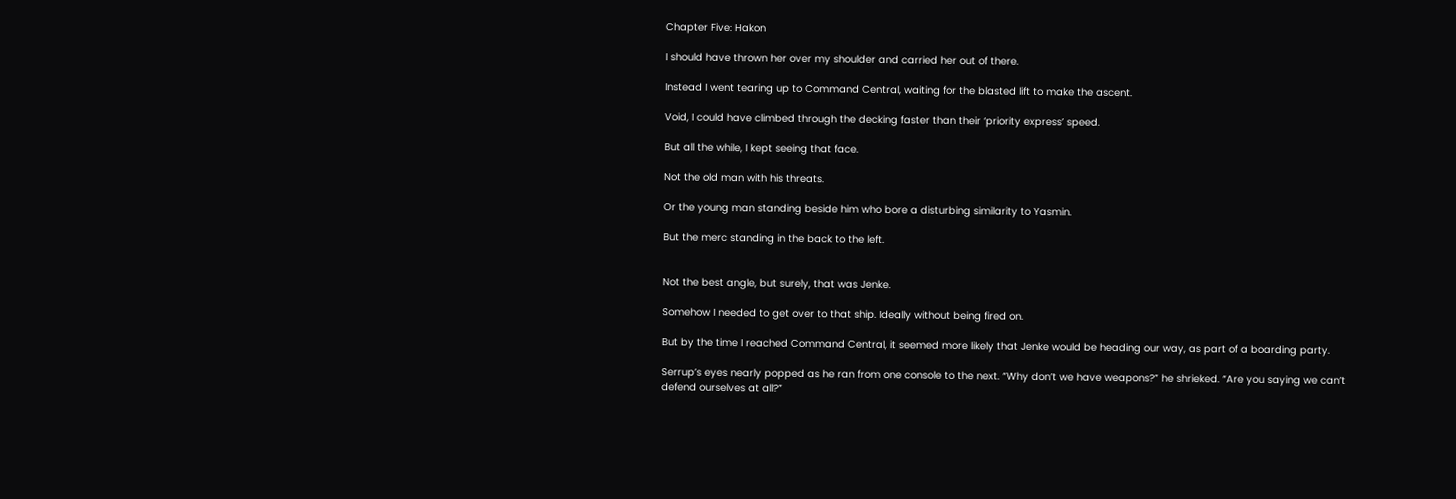Chapter Five: Hakon

I should have thrown her over my shoulder and carried her out of there.

Instead I went tearing up to Command Central, waiting for the blasted lift to make the ascent.

Void, I could have climbed through the decking faster than their ‘priority express’ speed.

But all the while, I kept seeing that face.

Not the old man with his threats.

Or the young man standing beside him who bore a disturbing similarity to Yasmin.

But the merc standing in the back to the left.


Not the best angle, but surely, that was Jenke.

Somehow I needed to get over to that ship. Ideally without being fired on.

But by the time I reached Command Central, it seemed more likely that Jenke would be heading our way, as part of a boarding party.

Serrup’s eyes nearly popped as he ran from one console to the next. “Why don’t we have weapons?” he shrieked. “Are you saying we can’t defend ourselves at all?”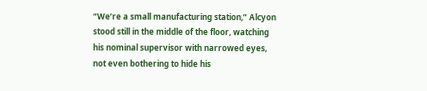“We’re a small manufacturing station,” Alcyon stood still in the middle of the floor, watching his nominal supervisor with narrowed eyes, not even bothering to hide his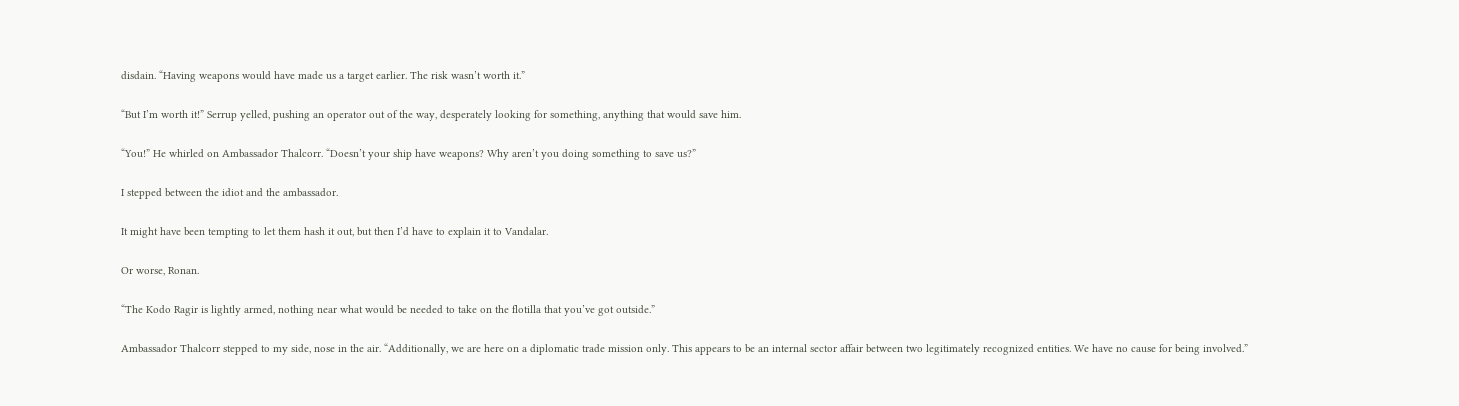disdain. “Having weapons would have made us a target earlier. The risk wasn’t worth it.”

“But I’m worth it!” Serrup yelled, pushing an operator out of the way, desperately looking for something, anything that would save him.

“You!” He whirled on Ambassador Thalcorr. “Doesn’t your ship have weapons? Why aren’t you doing something to save us?”

I stepped between the idiot and the ambassador.

It might have been tempting to let them hash it out, but then I’d have to explain it to Vandalar.

Or worse, Ronan.

“The Kodo Ragir is lightly armed, nothing near what would be needed to take on the flotilla that you’ve got outside.”

Ambassador Thalcorr stepped to my side, nose in the air. “Additionally, we are here on a diplomatic trade mission only. This appears to be an internal sector affair between two legitimately recognized entities. We have no cause for being involved.”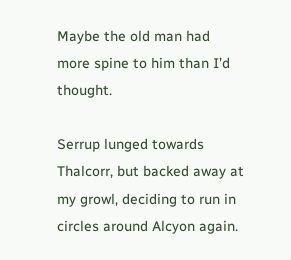Maybe the old man had more spine to him than I’d thought.

Serrup lunged towards Thalcorr, but backed away at my growl, deciding to run in circles around Alcyon again.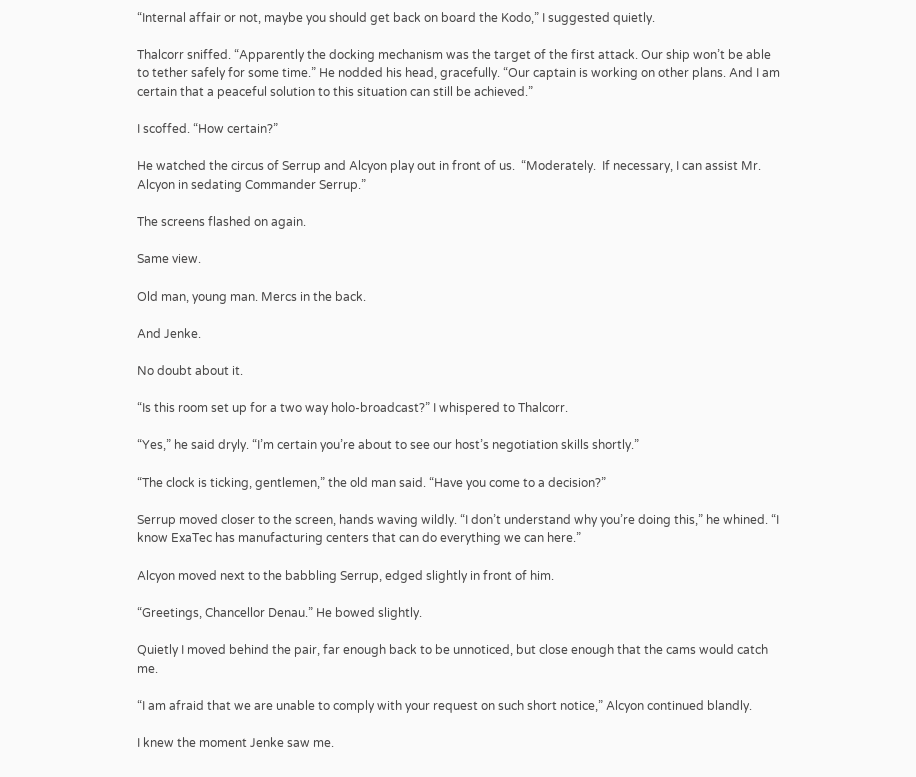“Internal affair or not, maybe you should get back on board the Kodo,” I suggested quietly.

Thalcorr sniffed. “Apparently the docking mechanism was the target of the first attack. Our ship won’t be able to tether safely for some time.” He nodded his head, gracefully. “Our captain is working on other plans. And I am certain that a peaceful solution to this situation can still be achieved.”

I scoffed. “How certain?”

He watched the circus of Serrup and Alcyon play out in front of us.  “Moderately.  If necessary, I can assist Mr. Alcyon in sedating Commander Serrup.”

The screens flashed on again.

Same view.

Old man, young man. Mercs in the back.

And Jenke.

No doubt about it.

“Is this room set up for a two way holo-broadcast?” I whispered to Thalcorr.

“Yes,” he said dryly. “I’m certain you’re about to see our host’s negotiation skills shortly.”

“The clock is ticking, gentlemen,” the old man said. “Have you come to a decision?”

Serrup moved closer to the screen, hands waving wildly. “I don’t understand why you’re doing this,” he whined. “I know ExaTec has manufacturing centers that can do everything we can here.”

Alcyon moved next to the babbling Serrup, edged slightly in front of him.

“Greetings, Chancellor Denau.” He bowed slightly.

Quietly I moved behind the pair, far enough back to be unnoticed, but close enough that the cams would catch me.

“I am afraid that we are unable to comply with your request on such short notice,” Alcyon continued blandly.

I knew the moment Jenke saw me.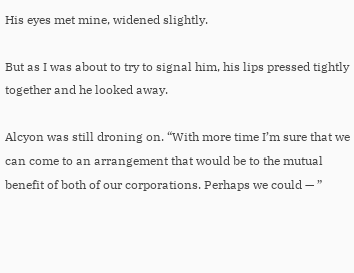His eyes met mine, widened slightly.

But as I was about to try to signal him, his lips pressed tightly together and he looked away.

Alcyon was still droning on. “With more time I’m sure that we can come to an arrangement that would be to the mutual benefit of both of our corporations. Perhaps we could — ”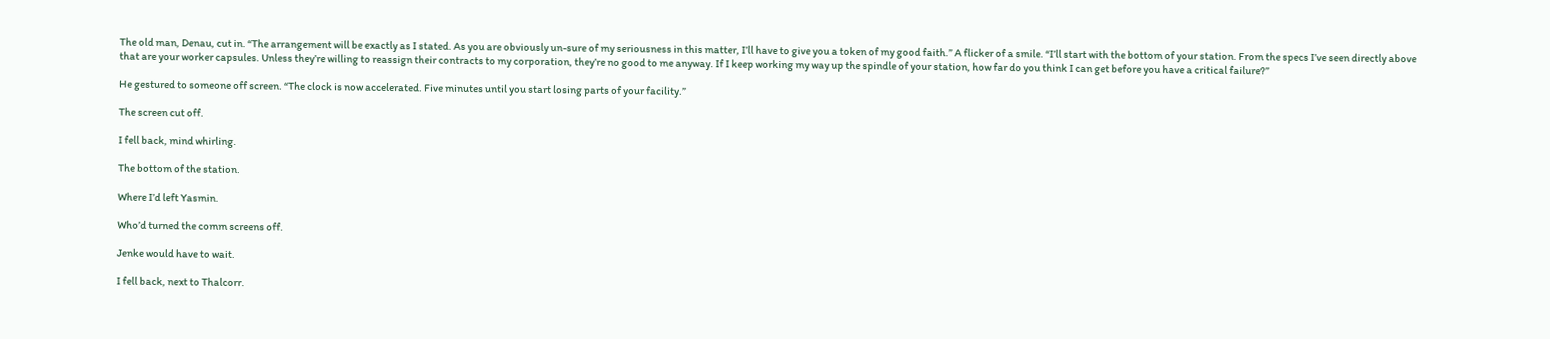The old man, Denau, cut in. “The arrangement will be exactly as I stated. As you are obviously un-sure of my seriousness in this matter, I’ll have to give you a token of my good faith.” A flicker of a smile. “I’ll start with the bottom of your station. From the specs I’ve seen directly above that are your worker capsules. Unless they’re willing to reassign their contracts to my corporation, they’re no good to me anyway. If I keep working my way up the spindle of your station, how far do you think I can get before you have a critical failure?”

He gestured to someone off screen. “The clock is now accelerated. Five minutes until you start losing parts of your facility.”

The screen cut off.

I fell back, mind whirling.

The bottom of the station.

Where I’d left Yasmin.

Who’d turned the comm screens off.

Jenke would have to wait.

I fell back, next to Thalcorr.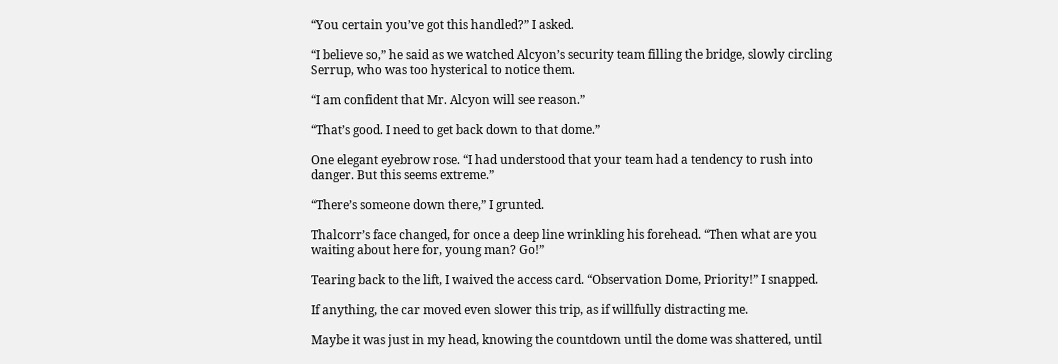“You certain you’ve got this handled?” I asked.

“I believe so,” he said as we watched Alcyon’s security team filling the bridge, slowly circling Serrup, who was too hysterical to notice them.

“I am confident that Mr. Alcyon will see reason.”

“That’s good. I need to get back down to that dome.”

One elegant eyebrow rose. “I had understood that your team had a tendency to rush into danger. But this seems extreme.”

“There’s someone down there,” I grunted.

Thalcorr’s face changed, for once a deep line wrinkling his forehead. “Then what are you waiting about here for, young man? Go!”

Tearing back to the lift, I waived the access card. “Observation Dome, Priority!” I snapped.

If anything, the car moved even slower this trip, as if willfully distracting me.

Maybe it was just in my head, knowing the countdown until the dome was shattered, until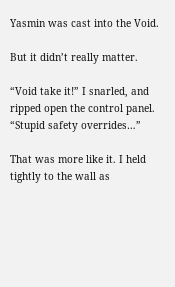Yasmin was cast into the Void.

But it didn’t really matter.

“Void take it!” I snarled, and ripped open the control panel. “Stupid safety overrides…”

That was more like it. I held tightly to the wall as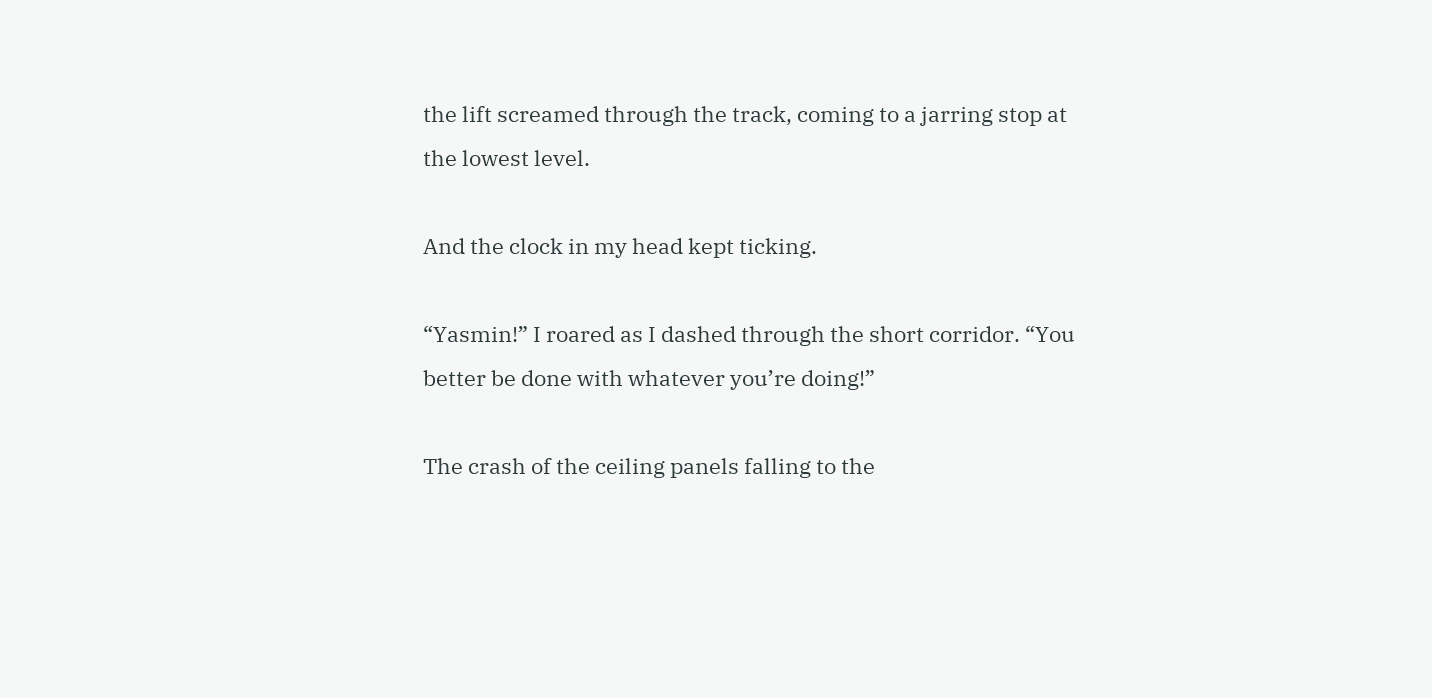the lift screamed through the track, coming to a jarring stop at the lowest level.

And the clock in my head kept ticking.

“Yasmin!” I roared as I dashed through the short corridor. “You better be done with whatever you’re doing!”

The crash of the ceiling panels falling to the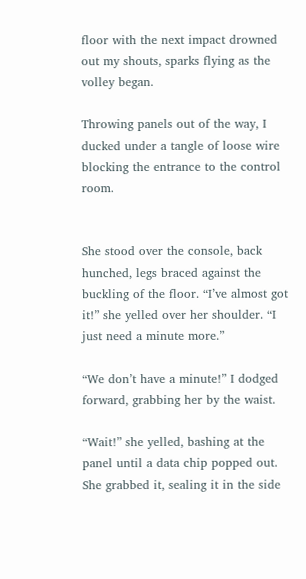floor with the next impact drowned out my shouts, sparks flying as the volley began.

Throwing panels out of the way, I ducked under a tangle of loose wire blocking the entrance to the control room.


She stood over the console, back hunched, legs braced against the buckling of the floor. “I’ve almost got it!” she yelled over her shoulder. “I just need a minute more.”

“We don’t have a minute!” I dodged forward, grabbing her by the waist.

“Wait!” she yelled, bashing at the panel until a data chip popped out. She grabbed it, sealing it in the side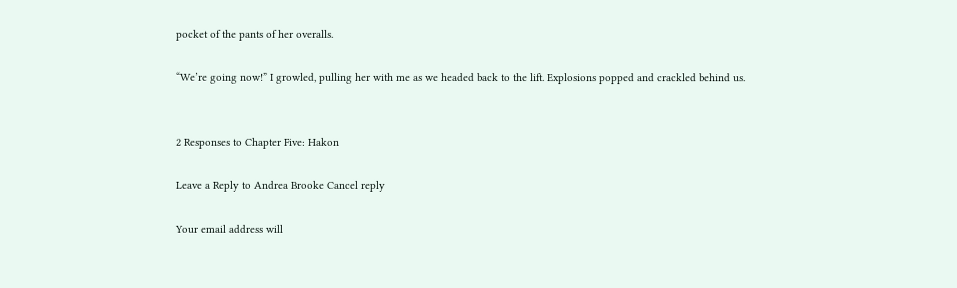pocket of the pants of her overalls.

“We’re going now!” I growled, pulling her with me as we headed back to the lift. Explosions popped and crackled behind us.


2 Responses to Chapter Five: Hakon

Leave a Reply to Andrea Brooke Cancel reply

Your email address will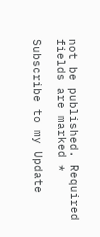not be published. Required fields are marked *

Subscribe to my Update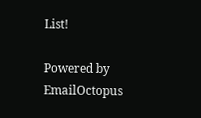List!

Powered by EmailOctopus